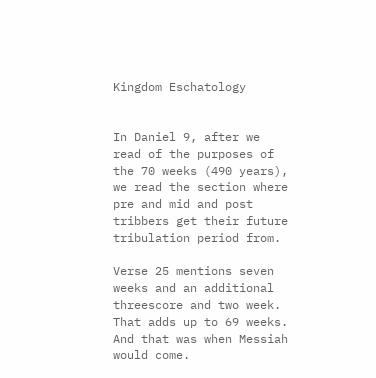Kingdom Eschatology


In Daniel 9, after we read of the purposes of the 70 weeks (490 years), we read the section where pre and mid and post tribbers get their future tribulation period from.

Verse 25 mentions seven weeks and an additional threescore and two week. That adds up to 69 weeks. And that was when Messiah would come.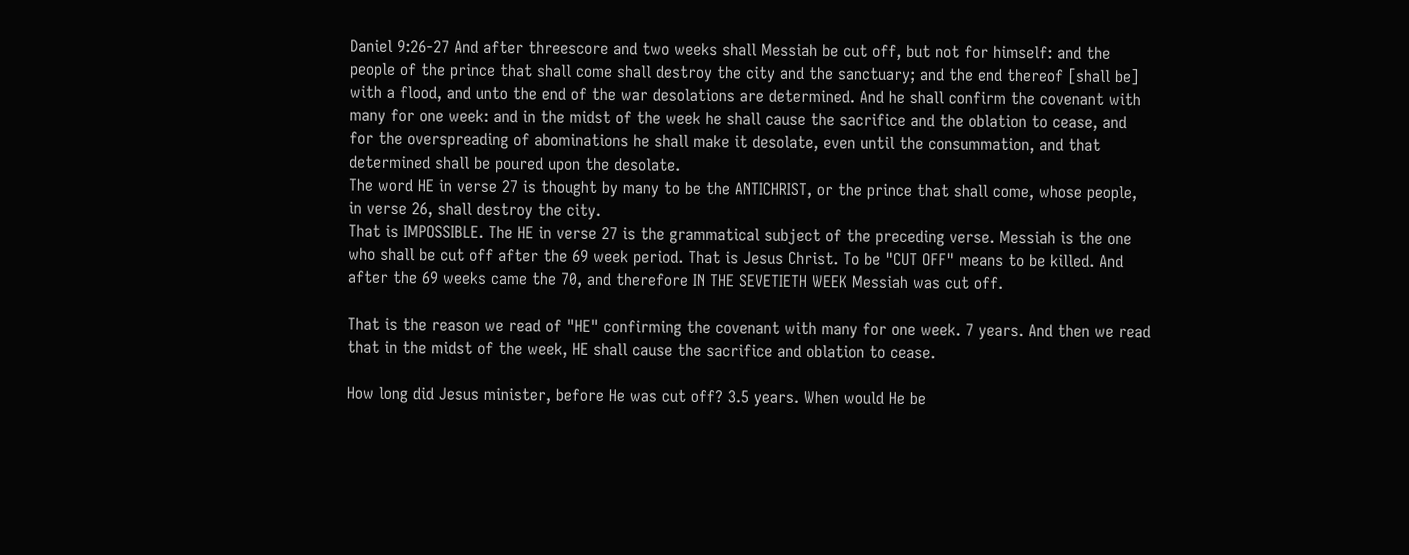Daniel 9:26-27 And after threescore and two weeks shall Messiah be cut off, but not for himself: and the people of the prince that shall come shall destroy the city and the sanctuary; and the end thereof [shall be] with a flood, and unto the end of the war desolations are determined. And he shall confirm the covenant with many for one week: and in the midst of the week he shall cause the sacrifice and the oblation to cease, and for the overspreading of abominations he shall make it desolate, even until the consummation, and that determined shall be poured upon the desolate.
The word HE in verse 27 is thought by many to be the ANTICHRIST, or the prince that shall come, whose people, in verse 26, shall destroy the city.
That is IMPOSSIBLE. The HE in verse 27 is the grammatical subject of the preceding verse. Messiah is the one who shall be cut off after the 69 week period. That is Jesus Christ. To be "CUT OFF" means to be killed. And after the 69 weeks came the 70, and therefore IN THE SEVETIETH WEEK Messiah was cut off.

That is the reason we read of "HE" confirming the covenant with many for one week. 7 years. And then we read that in the midst of the week, HE shall cause the sacrifice and oblation to cease.

How long did Jesus minister, before He was cut off? 3.5 years. When would He be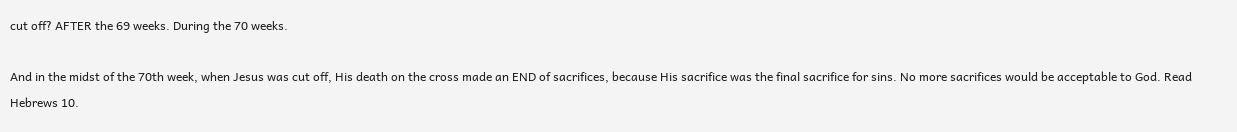cut off? AFTER the 69 weeks. During the 70 weeks.

And in the midst of the 70th week, when Jesus was cut off, His death on the cross made an END of sacrifices, because His sacrifice was the final sacrifice for sins. No more sacrifices would be acceptable to God. Read Hebrews 10.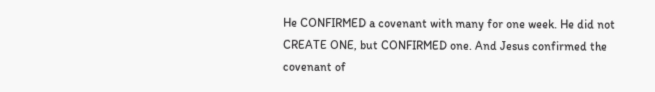He CONFIRMED a covenant with many for one week. He did not CREATE ONE, but CONFIRMED one. And Jesus confirmed the covenant of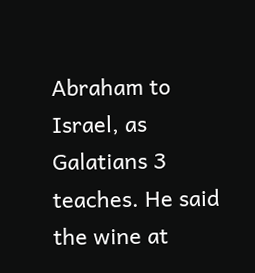Abraham to Israel, as Galatians 3 teaches. He said the wine at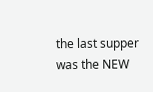the last supper was the NEW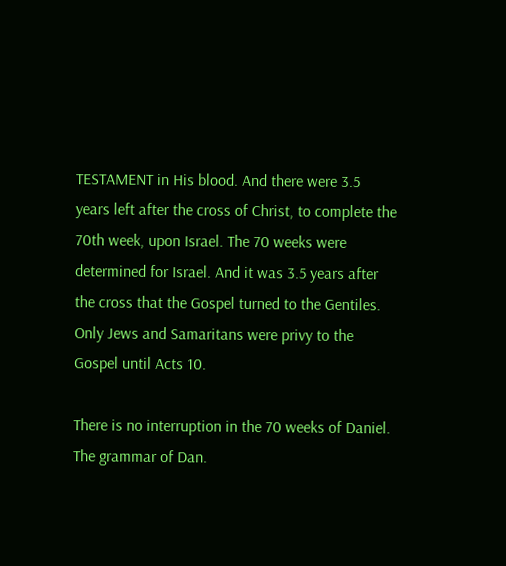TESTAMENT in His blood. And there were 3.5 years left after the cross of Christ, to complete the 70th week, upon Israel. The 70 weeks were determined for Israel. And it was 3.5 years after the cross that the Gospel turned to the Gentiles. Only Jews and Samaritans were privy to the Gospel until Acts 10.

There is no interruption in the 70 weeks of Daniel. The grammar of Dan.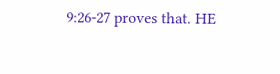9:26-27 proves that. HE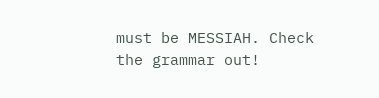must be MESSIAH. Check the grammar out!